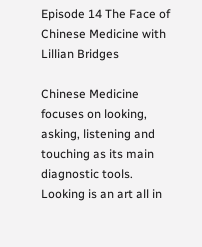Episode 14 The Face of Chinese Medicine with Lillian Bridges

Chinese Medicine focuses on looking, asking, listening and touching as its main diagnostic tools. Looking is an art all in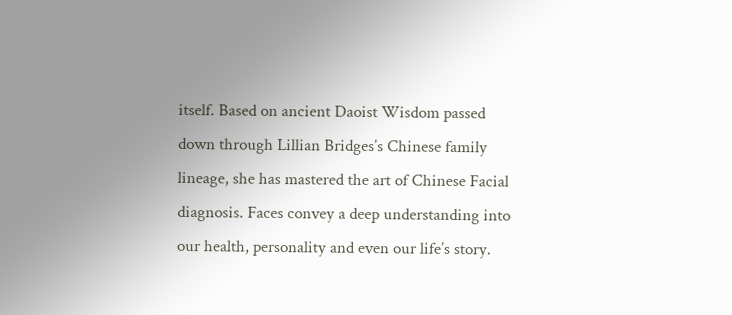itself. Based on ancient Daoist Wisdom passed down through Lillian Bridges’s Chinese family lineage, she has mastered the art of Chinese Facial diagnosis. Faces convey a deep understanding into our health, personality and even our life’s story.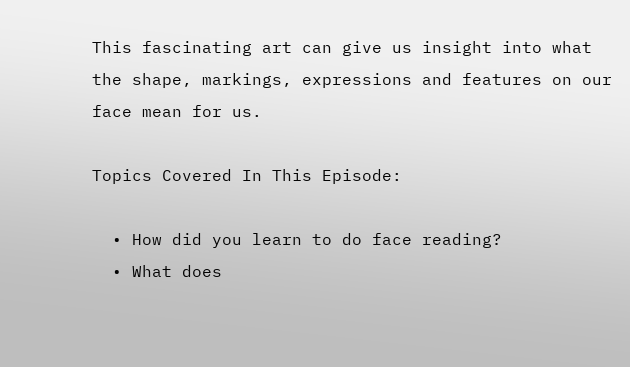This fascinating art can give us insight into what the shape, markings, expressions and features on our face mean for us.

Topics Covered In This Episode:

  • How did you learn to do face reading?
  • What does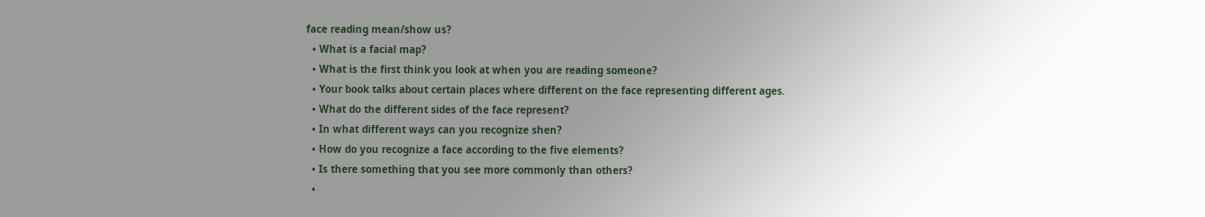face reading mean/show us?
  • What is a facial map?
  • What is the first think you look at when you are reading someone?
  • Your book talks about certain places where different on the face representing different ages.
  • What do the different sides of the face represent?
  • In what different ways can you recognize shen?
  • How do you recognize a face according to the five elements?
  • Is there something that you see more commonly than others?
  •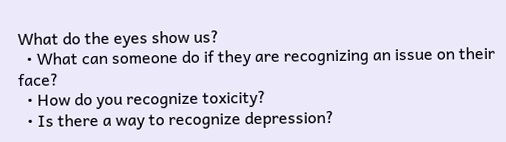What do the eyes show us?
  • What can someone do if they are recognizing an issue on their face?
  • How do you recognize toxicity?
  • Is there a way to recognize depression?